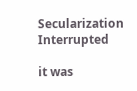Secularization Interrupted

it was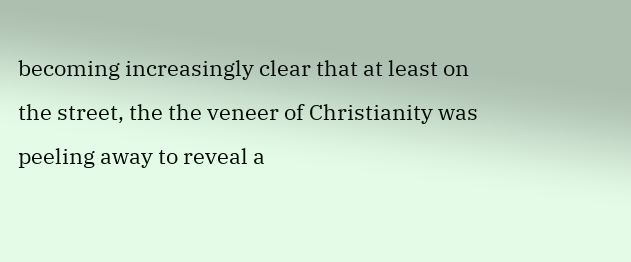becoming increasingly clear that at least on the street, the the veneer of Christianity was peeling away to reveal a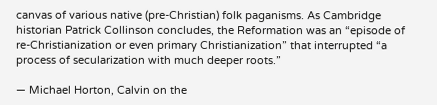canvas of various native (pre-Christian) folk paganisms. As Cambridge historian Patrick Collinson concludes, the Reformation was an “episode of re-Christianization or even primary Christianization” that interrupted “a process of secularization with much deeper roots.”

— Michael Horton, Calvin on the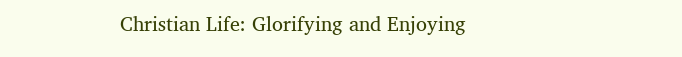Christian Life: Glorifying and Enjoying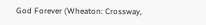God Forever (Wheaton: Crossway,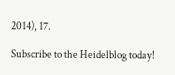2014), 17.

Subscribe to the Heidelblog today!